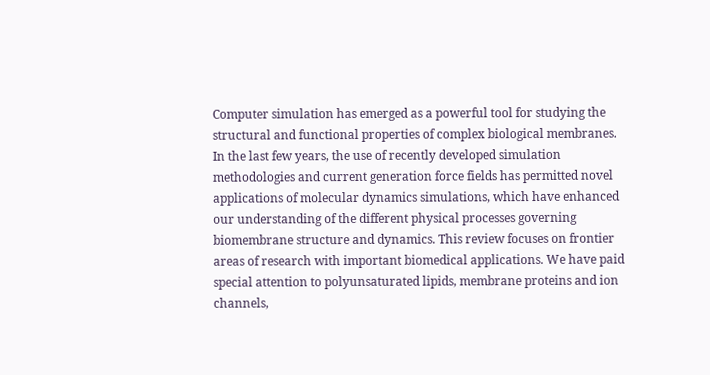Computer simulation has emerged as a powerful tool for studying the structural and functional properties of complex biological membranes. In the last few years, the use of recently developed simulation methodologies and current generation force fields has permitted novel applications of molecular dynamics simulations, which have enhanced our understanding of the different physical processes governing biomembrane structure and dynamics. This review focuses on frontier areas of research with important biomedical applications. We have paid special attention to polyunsaturated lipids, membrane proteins and ion channels,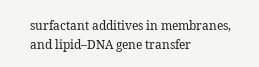surfactant additives in membranes, and lipid–DNA gene transfer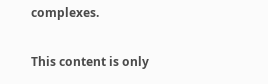complexes.

This content is only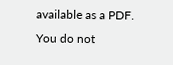available as a PDF.
You do not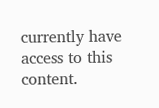currently have access to this content.